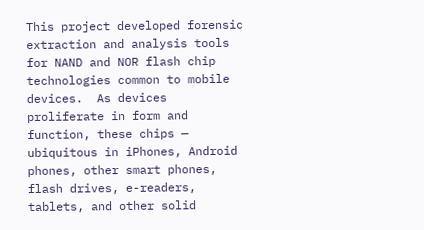This project developed forensic extraction and analysis tools for NAND and NOR flash chip technologies common to mobile devices.  As devices proliferate in form and function, these chips — ubiquitous in iPhones, Android phones, other smart phones, flash drives, e-readers, tablets, and other solid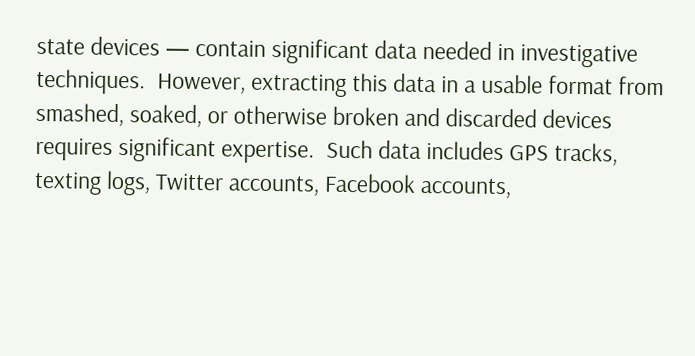state devices — contain significant data needed in investigative techniques.  However, extracting this data in a usable format from smashed, soaked, or otherwise broken and discarded devices requires significant expertise.  Such data includes GPS tracks, texting logs, Twitter accounts, Facebook accounts,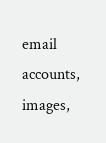email accounts, images,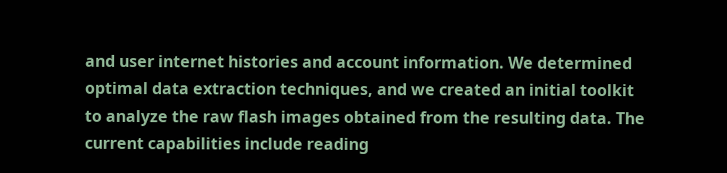and user internet histories and account information. We determined optimal data extraction techniques, and we created an initial toolkit to analyze the raw flash images obtained from the resulting data. The current capabilities include reading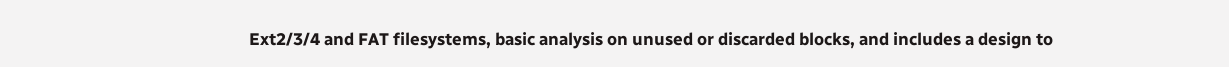Ext2/3/4 and FAT filesystems, basic analysis on unused or discarded blocks, and includes a design to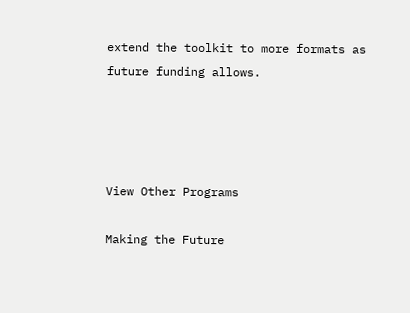extend the toolkit to more formats as future funding allows.




View Other Programs

Making the Future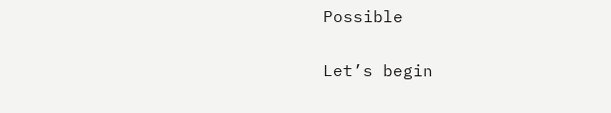Possible

Let’s begin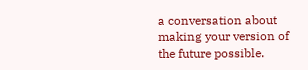a conversation about making your version of the future possible.